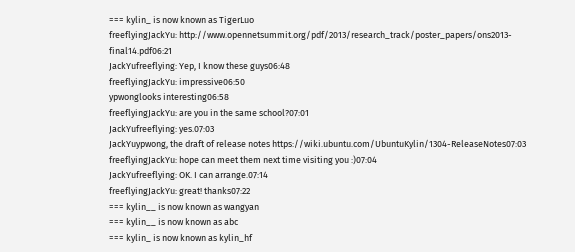=== kylin_ is now known as TigerLuo
freeflyingJackYu: http://www.opennetsummit.org/pdf/2013/research_track/poster_papers/ons2013-final14.pdf06:21
JackYufreeflying: Yep, I know these guys06:48
freeflyingJackYu: impressive06:50
ypwonglooks interesting06:58
freeflyingJackYu: are you in the same school?07:01
JackYufreeflying: yes.07:03
JackYuypwong, the draft of release notes https://wiki.ubuntu.com/UbuntuKylin/1304-ReleaseNotes07:03
freeflyingJackYu: hope can meet them next time visiting you :)07:04
JackYufreeflying: OK. I can arrange.07:14
freeflyingJackYu: great! thanks07:22
=== kylin__ is now known as wangyan
=== kylin__ is now known as abc
=== kylin_ is now known as kylin_hf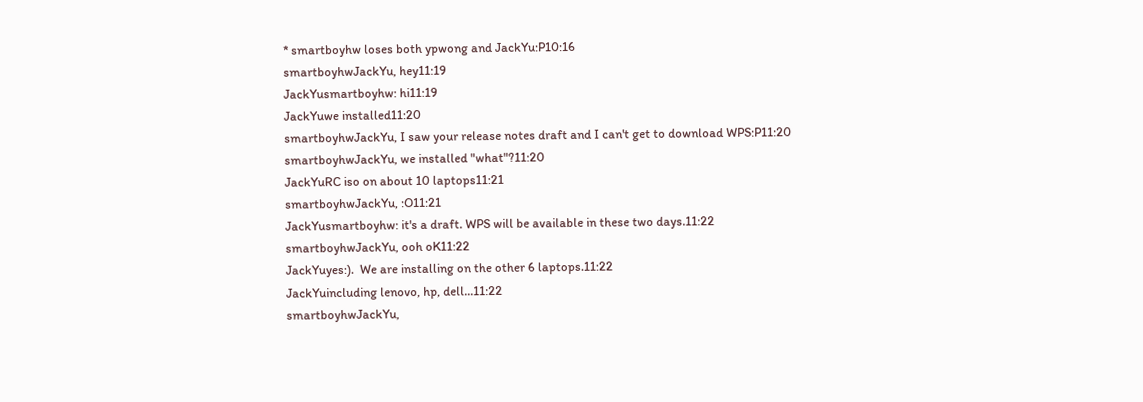* smartboyhw loses both ypwong and JackYu:P10:16
smartboyhwJackYu, hey11:19
JackYusmartboyhw: hi11:19
JackYuwe installed11:20
smartboyhwJackYu, I saw your release notes draft and I can't get to download WPS:P11:20
smartboyhwJackYu, we installed "what"?11:20
JackYuRC iso on about 10 laptops11:21
smartboyhwJackYu, :O11:21
JackYusmartboyhw: it's a draft. WPS will be available in these two days.11:22
smartboyhwJackYu, ooh oK11:22
JackYuyes:).  We are installing on the other 6 laptops.11:22
JackYuincluding lenovo, hp, dell...11:22
smartboyhwJackYu,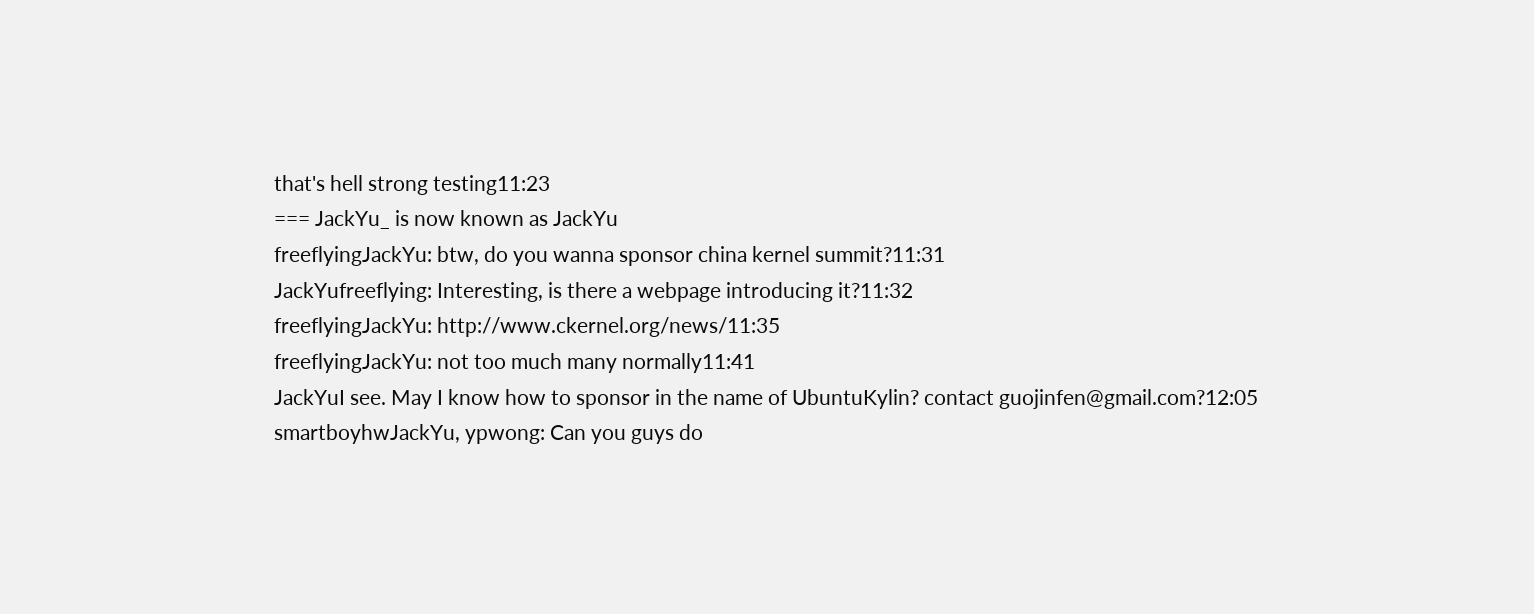that's hell strong testing11:23
=== JackYu_ is now known as JackYu
freeflyingJackYu: btw, do you wanna sponsor china kernel summit?11:31
JackYufreeflying: Interesting, is there a webpage introducing it?11:32
freeflyingJackYu: http://www.ckernel.org/news/11:35
freeflyingJackYu: not too much many normally11:41
JackYuI see. May I know how to sponsor in the name of UbuntuKylin? contact guojinfen@gmail.com?12:05
smartboyhwJackYu, ypwong: Can you guys do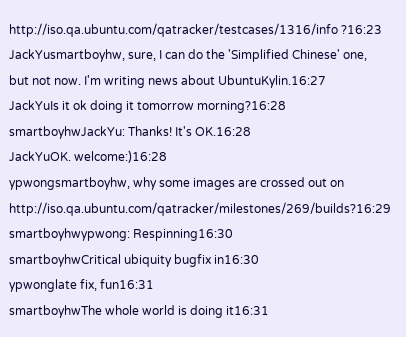http://iso.qa.ubuntu.com/qatracker/testcases/1316/info ?16:23
JackYusmartboyhw, sure, I can do the 'Simplified Chinese' one,  but not now. I'm writing news about UbuntuKylin.16:27
JackYuIs it ok doing it tomorrow morning?16:28
smartboyhwJackYu: Thanks! It's OK.16:28
JackYuOK. welcome:)16:28
ypwongsmartboyhw, why some images are crossed out on http://iso.qa.ubuntu.com/qatracker/milestones/269/builds?16:29
smartboyhwypwong: Respinning16:30
smartboyhwCritical ubiquity bugfix in16:30
ypwonglate fix, fun16:31
smartboyhwThe whole world is doing it16:31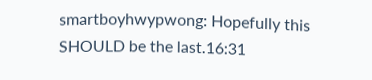smartboyhwypwong: Hopefully this SHOULD be the last.16:31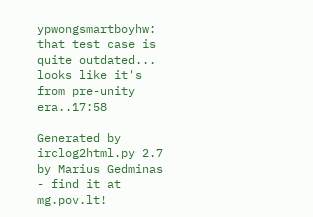ypwongsmartboyhw: that test case is quite outdated... looks like it's from pre-unity era..17:58

Generated by irclog2html.py 2.7 by Marius Gedminas - find it at mg.pov.lt!